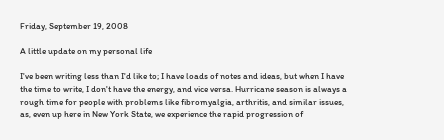Friday, September 19, 2008

A little update on my personal life

I've been writing less than I'd like to; I have loads of notes and ideas, but when I have the time to write, I don't have the energy, and vice versa. Hurricane season is always a rough time for people with problems like fibromyalgia, arthritis, and similar issues, as, even up here in New York State, we experience the rapid progression of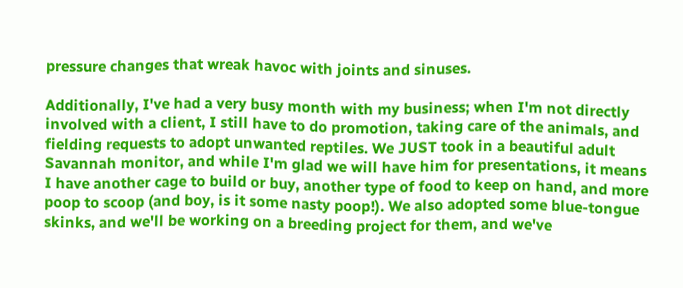pressure changes that wreak havoc with joints and sinuses.

Additionally, I've had a very busy month with my business; when I'm not directly involved with a client, I still have to do promotion, taking care of the animals, and fielding requests to adopt unwanted reptiles. We JUST took in a beautiful adult Savannah monitor, and while I'm glad we will have him for presentations, it means I have another cage to build or buy, another type of food to keep on hand, and more poop to scoop (and boy, is it some nasty poop!). We also adopted some blue-tongue skinks, and we'll be working on a breeding project for them, and we've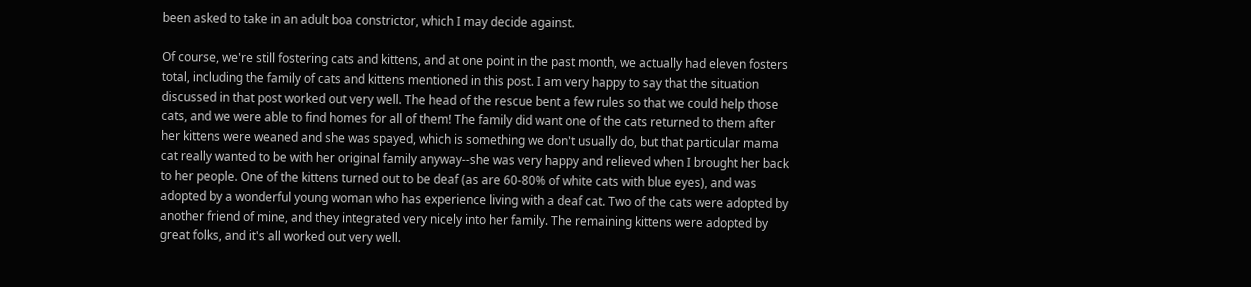been asked to take in an adult boa constrictor, which I may decide against.

Of course, we're still fostering cats and kittens, and at one point in the past month, we actually had eleven fosters total, including the family of cats and kittens mentioned in this post. I am very happy to say that the situation discussed in that post worked out very well. The head of the rescue bent a few rules so that we could help those cats, and we were able to find homes for all of them! The family did want one of the cats returned to them after her kittens were weaned and she was spayed, which is something we don't usually do, but that particular mama cat really wanted to be with her original family anyway--she was very happy and relieved when I brought her back to her people. One of the kittens turned out to be deaf (as are 60-80% of white cats with blue eyes), and was adopted by a wonderful young woman who has experience living with a deaf cat. Two of the cats were adopted by another friend of mine, and they integrated very nicely into her family. The remaining kittens were adopted by great folks, and it's all worked out very well.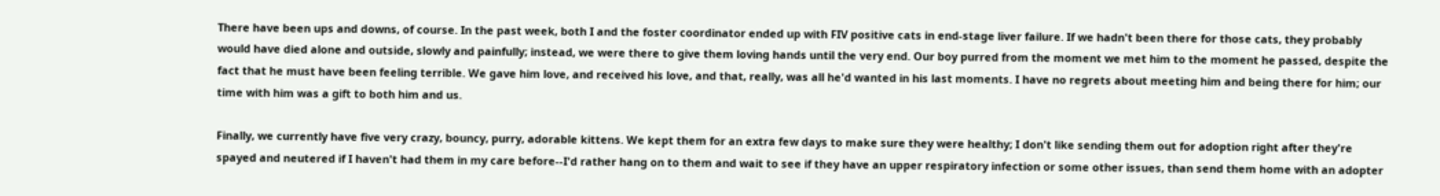There have been ups and downs, of course. In the past week, both I and the foster coordinator ended up with FIV positive cats in end-stage liver failure. If we hadn't been there for those cats, they probably would have died alone and outside, slowly and painfully; instead, we were there to give them loving hands until the very end. Our boy purred from the moment we met him to the moment he passed, despite the fact that he must have been feeling terrible. We gave him love, and received his love, and that, really, was all he'd wanted in his last moments. I have no regrets about meeting him and being there for him; our time with him was a gift to both him and us.

Finally, we currently have five very crazy, bouncy, purry, adorable kittens. We kept them for an extra few days to make sure they were healthy; I don't like sending them out for adoption right after they're spayed and neutered if I haven't had them in my care before--I'd rather hang on to them and wait to see if they have an upper respiratory infection or some other issues, than send them home with an adopter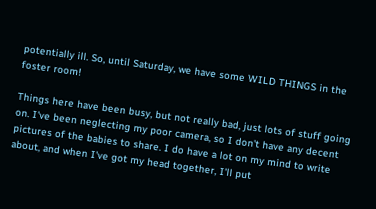potentially ill. So, until Saturday, we have some WILD THINGS in the foster room!

Things here have been busy, but not really bad, just lots of stuff going on. I've been neglecting my poor camera, so I don't have any decent pictures of the babies to share. I do have a lot on my mind to write about, and when I've got my head together, I'll put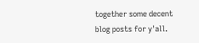together some decent blog posts for y'all.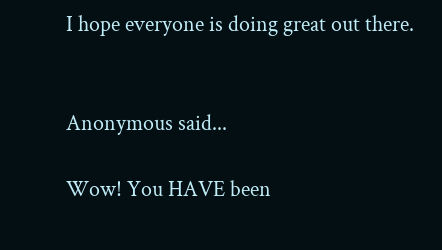I hope everyone is doing great out there.


Anonymous said...

Wow! You HAVE been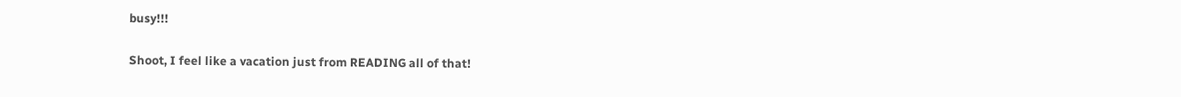busy!!!

Shoot, I feel like a vacation just from READING all of that!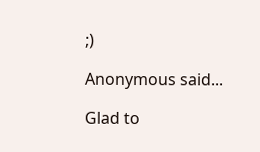;)

Anonymous said...

Glad to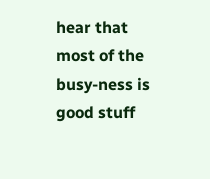hear that most of the busy-ness is good stuff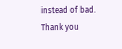instead of bad. Thank you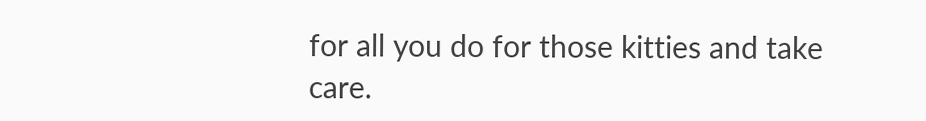for all you do for those kitties and take care.